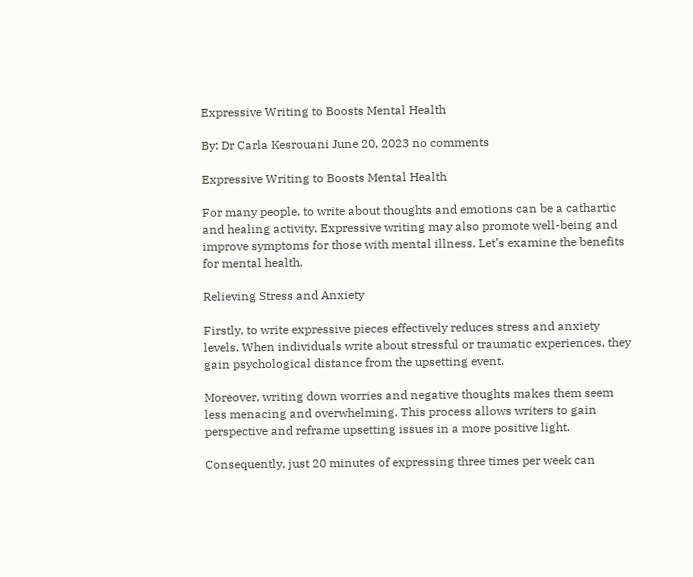Expressive Writing to Boosts Mental Health

By: Dr Carla Kesrouani June 20, 2023 no comments

Expressive Writing to Boosts Mental Health

For many people, to write about thoughts and emotions can be a cathartic and healing activity. Expressive writing may also promote well-being and improve symptoms for those with mental illness. Let’s examine the benefits for mental health.

Relieving Stress and Anxiety

Firstly, to write expressive pieces effectively reduces stress and anxiety levels. When individuals write about stressful or traumatic experiences, they gain psychological distance from the upsetting event.

Moreover, writing down worries and negative thoughts makes them seem less menacing and overwhelming. This process allows writers to gain perspective and reframe upsetting issues in a more positive light.

Consequently, just 20 minutes of expressing three times per week can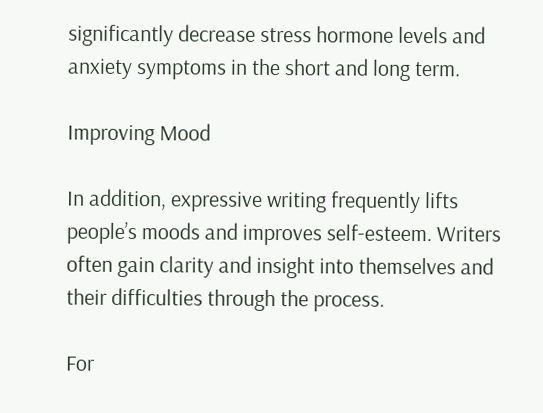significantly decrease stress hormone levels and anxiety symptoms in the short and long term.

Improving Mood

In addition, expressive writing frequently lifts people’s moods and improves self-esteem. Writers often gain clarity and insight into themselves and their difficulties through the process.

For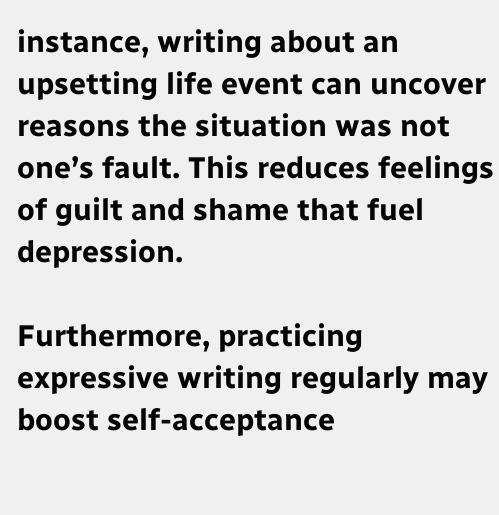instance, writing about an upsetting life event can uncover reasons the situation was not one’s fault. This reduces feelings of guilt and shame that fuel depression.

Furthermore, practicing expressive writing regularly may boost self-acceptance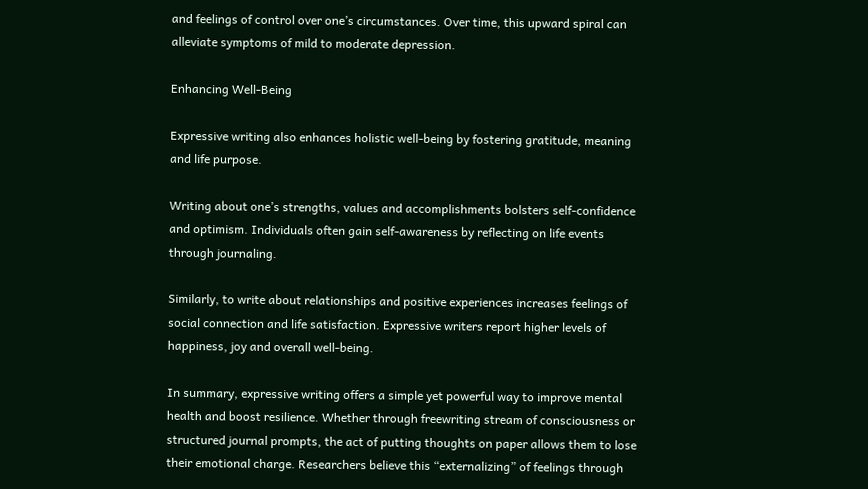and feelings of control over one’s circumstances. Over time, this upward spiral can alleviate symptoms of mild to moderate depression.

Enhancing Well-Being

Expressive writing also enhances holistic well-being by fostering gratitude, meaning and life purpose.

Writing about one’s strengths, values and accomplishments bolsters self-confidence and optimism. Individuals often gain self-awareness by reflecting on life events through journaling.

Similarly, to write about relationships and positive experiences increases feelings of social connection and life satisfaction. Expressive writers report higher levels of happiness, joy and overall well-being.

In summary, expressive writing offers a simple yet powerful way to improve mental health and boost resilience. Whether through freewriting stream of consciousness or structured journal prompts, the act of putting thoughts on paper allows them to lose their emotional charge. Researchers believe this “externalizing” of feelings through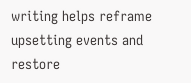writing helps reframe upsetting events and restore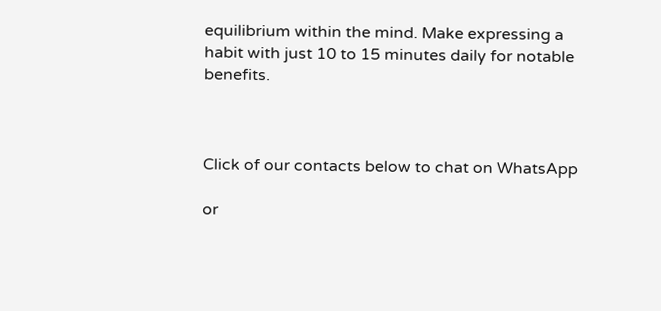equilibrium within the mind. Make expressing a habit with just 10 to 15 minutes daily for notable benefits.



Click of our contacts below to chat on WhatsApp

or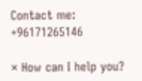Contact me: +96171265146

× How can I help you?